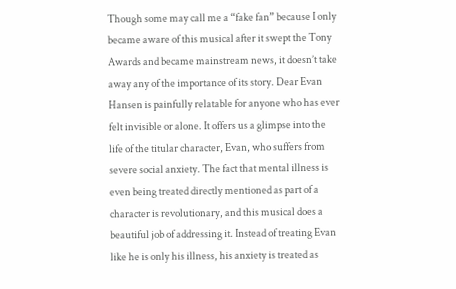Though some may call me a “fake fan” because I only became aware of this musical after it swept the Tony Awards and became mainstream news, it doesn’t take away any of the importance of its story. Dear Evan Hansen is painfully relatable for anyone who has ever felt invisible or alone. It offers us a glimpse into the life of the titular character, Evan, who suffers from severe social anxiety. The fact that mental illness is even being treated directly mentioned as part of a character is revolutionary, and this musical does a beautiful job of addressing it. Instead of treating Evan like he is only his illness, his anxiety is treated as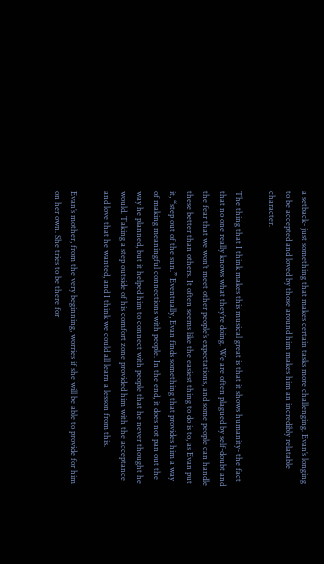a setback- just something that makes certain tasks more challenging. Evan’s longing to be accepted and loved by those around him makes him an incredibly relatable character.

The thing that I think makes this musical great is that it shows humanity- the fact that no one really knows what they’re doing. We are often plagued by self-doubt and the fear that we won’t meet other people’s expectations, and some people can handle these better than others. It often seems like the easiest thing to do is to, as Evan put it, “step out of the sun.” Eventually, Evan finds something that provides him a way of making meaningful connections with people. In the end, it does not pan out the way he planned, but it helped him to connect with people that he never thought he would. Taking a step outside of his comfort zone provided him with the acceptance and love that he wanted, and I think we could all learn a lesson from this.

Evan’s mother, from the very beginning, worries if she will be able to provide for him on her own. She tries to be there for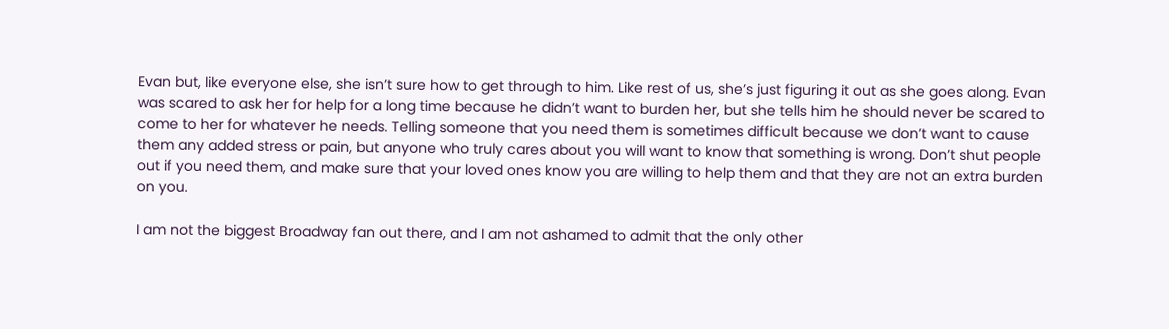Evan but, like everyone else, she isn’t sure how to get through to him. Like rest of us, she’s just figuring it out as she goes along. Evan was scared to ask her for help for a long time because he didn’t want to burden her, but she tells him he should never be scared to come to her for whatever he needs. Telling someone that you need them is sometimes difficult because we don’t want to cause them any added stress or pain, but anyone who truly cares about you will want to know that something is wrong. Don’t shut people out if you need them, and make sure that your loved ones know you are willing to help them and that they are not an extra burden on you.

I am not the biggest Broadway fan out there, and I am not ashamed to admit that the only other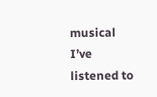musical I’ve listened to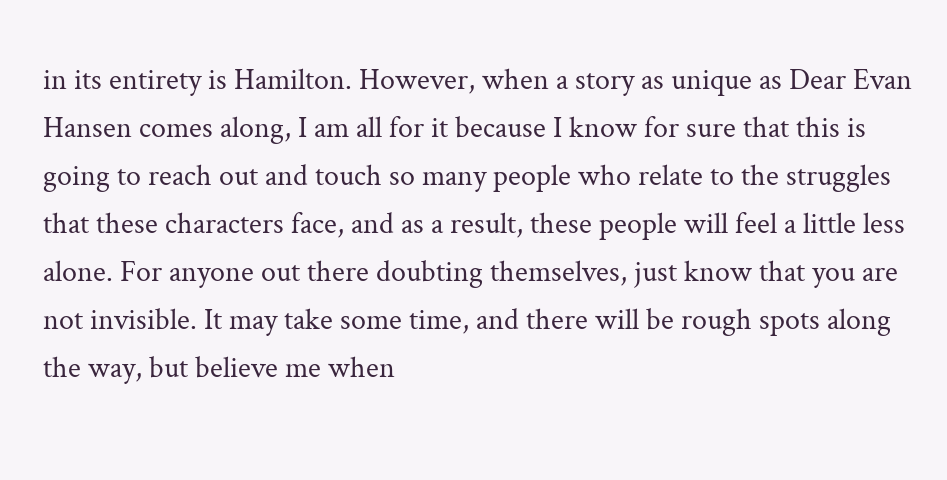in its entirety is Hamilton. However, when a story as unique as Dear Evan Hansen comes along, I am all for it because I know for sure that this is going to reach out and touch so many people who relate to the struggles that these characters face, and as a result, these people will feel a little less alone. For anyone out there doubting themselves, just know that you are not invisible. It may take some time, and there will be rough spots along the way, but believe me when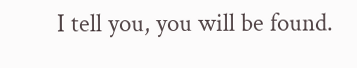I tell you, you will be found.